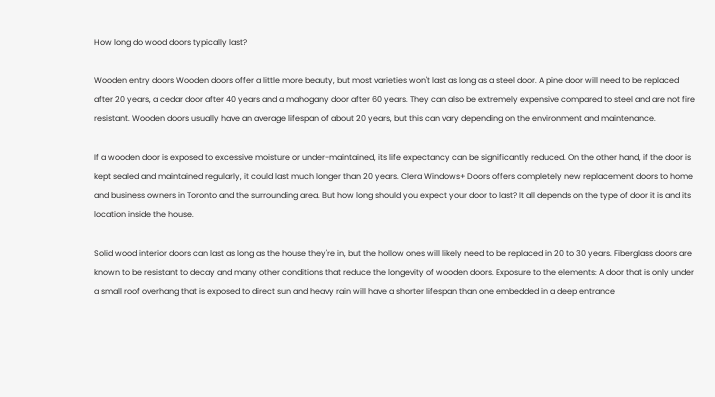How long do wood doors typically last?

Wooden entry doors Wooden doors offer a little more beauty, but most varieties won't last as long as a steel door. A pine door will need to be replaced after 20 years, a cedar door after 40 years and a mahogany door after 60 years. They can also be extremely expensive compared to steel and are not fire resistant. Wooden doors usually have an average lifespan of about 20 years, but this can vary depending on the environment and maintenance.

If a wooden door is exposed to excessive moisture or under-maintained, its life expectancy can be significantly reduced. On the other hand, if the door is kept sealed and maintained regularly, it could last much longer than 20 years. Clera Windows+ Doors offers completely new replacement doors to home and business owners in Toronto and the surrounding area. But how long should you expect your door to last? It all depends on the type of door it is and its location inside the house.

Solid wood interior doors can last as long as the house they're in, but the hollow ones will likely need to be replaced in 20 to 30 years. Fiberglass doors are known to be resistant to decay and many other conditions that reduce the longevity of wooden doors. Exposure to the elements: A door that is only under a small roof overhang that is exposed to direct sun and heavy rain will have a shorter lifespan than one embedded in a deep entrance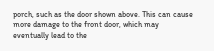porch, such as the door shown above. This can cause more damage to the front door, which may eventually lead to the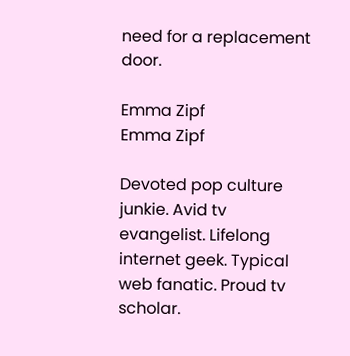need for a replacement door.

Emma Zipf
Emma Zipf

Devoted pop culture junkie. Avid tv evangelist. Lifelong internet geek. Typical web fanatic. Proud tv scholar.